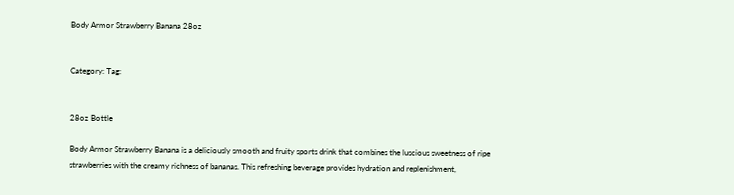Body Armor Strawberry Banana 28oz


Category: Tag:


28oz Bottle

Body Armor Strawberry Banana is a deliciously smooth and fruity sports drink that combines the luscious sweetness of ripe strawberries with the creamy richness of bananas. This refreshing beverage provides hydration and replenishment,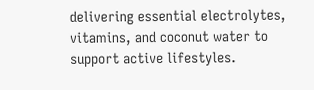delivering essential electrolytes, vitamins, and coconut water to support active lifestyles.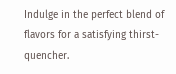Indulge in the perfect blend of flavors for a satisfying thirst-quencher.